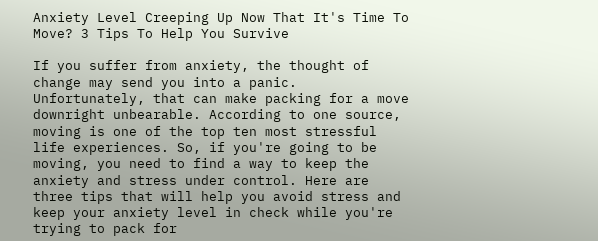Anxiety Level Creeping Up Now That It's Time To Move? 3 Tips To Help You Survive

If you suffer from anxiety, the thought of change may send you into a panic. Unfortunately, that can make packing for a move downright unbearable. According to one source, moving is one of the top ten most stressful life experiences. So, if you're going to be moving, you need to find a way to keep the anxiety and stress under control. Here are three tips that will help you avoid stress and keep your anxiety level in check while you're trying to pack for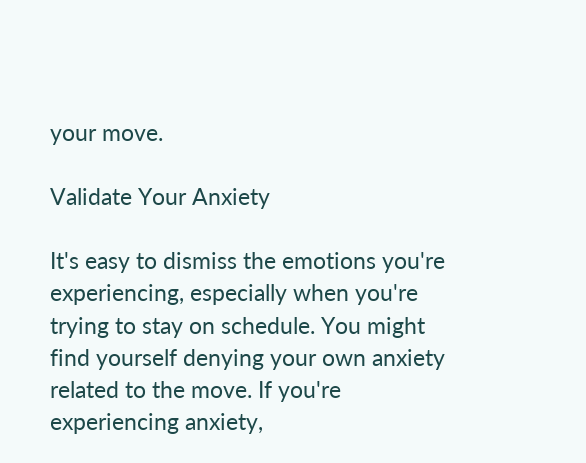your move.

Validate Your Anxiety

It's easy to dismiss the emotions you're experiencing, especially when you're trying to stay on schedule. You might find yourself denying your own anxiety related to the move. If you're experiencing anxiety,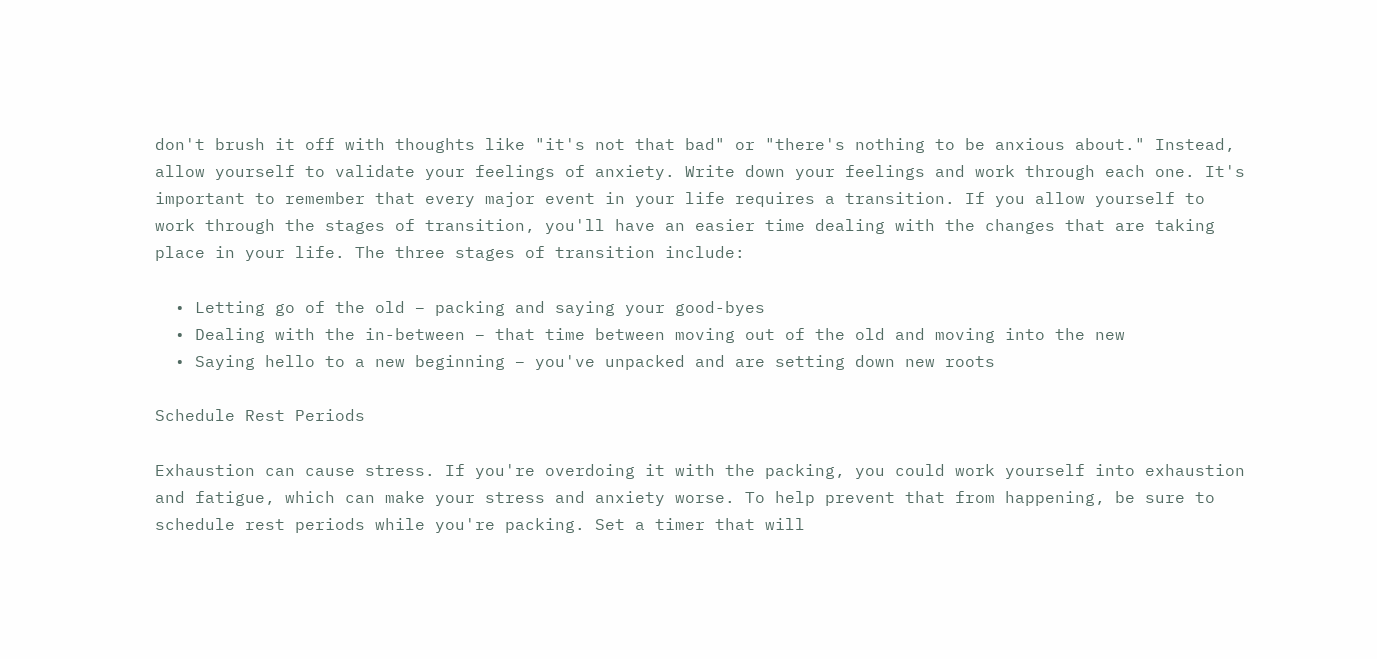don't brush it off with thoughts like "it's not that bad" or "there's nothing to be anxious about." Instead, allow yourself to validate your feelings of anxiety. Write down your feelings and work through each one. It's important to remember that every major event in your life requires a transition. If you allow yourself to work through the stages of transition, you'll have an easier time dealing with the changes that are taking place in your life. The three stages of transition include:

  • Letting go of the old – packing and saying your good-byes
  • Dealing with the in-between – that time between moving out of the old and moving into the new
  • Saying hello to a new beginning – you've unpacked and are setting down new roots

Schedule Rest Periods

Exhaustion can cause stress. If you're overdoing it with the packing, you could work yourself into exhaustion and fatigue, which can make your stress and anxiety worse. To help prevent that from happening, be sure to schedule rest periods while you're packing. Set a timer that will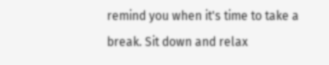remind you when it's time to take a break. Sit down and relax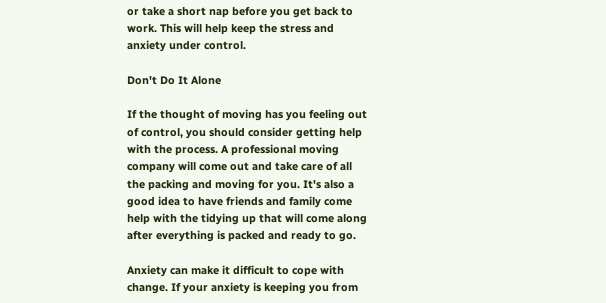or take a short nap before you get back to work. This will help keep the stress and anxiety under control.

Don't Do It Alone

If the thought of moving has you feeling out of control, you should consider getting help with the process. A professional moving company will come out and take care of all the packing and moving for you. It's also a good idea to have friends and family come help with the tidying up that will come along after everything is packed and ready to go.

Anxiety can make it difficult to cope with change. If your anxiety is keeping you from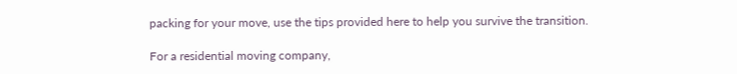packing for your move, use the tips provided here to help you survive the transition.

For a residential moving company,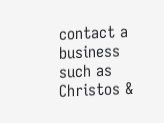contact a business such as Christos &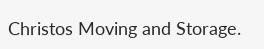Christos Moving and Storage.